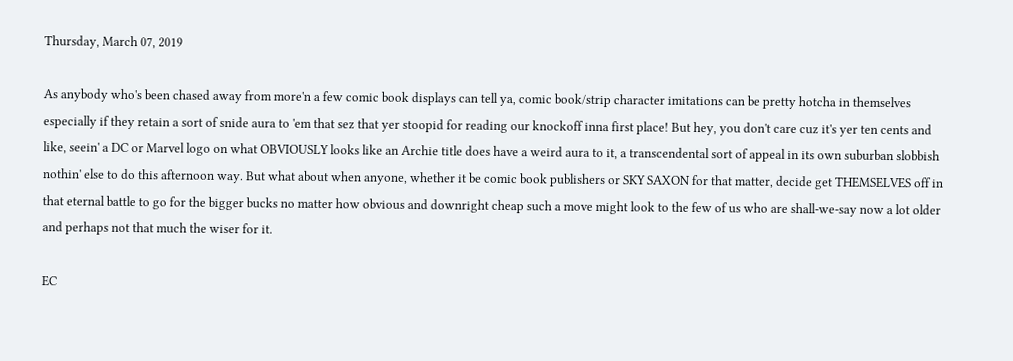Thursday, March 07, 2019

As anybody who's been chased away from more'n a few comic book displays can tell ya, comic book/strip character imitations can be pretty hotcha in themselves especially if they retain a sort of snide aura to 'em that sez that yer stoopid for reading our knockoff inna first place! But hey, you don't care cuz it's yer ten cents and like, seein' a DC or Marvel logo on what OBVIOUSLY looks like an Archie title does have a weird aura to it, a transcendental sort of appeal in its own suburban slobbish nothin' else to do this afternoon way. But what about when anyone, whether it be comic book publishers or SKY SAXON for that matter, decide get THEMSELVES off in that eternal battle to go for the bigger bucks no matter how obvious and downright cheap such a move might look to the few of us who are shall-we-say now a lot older and perhaps not that much the wiser for it.

EC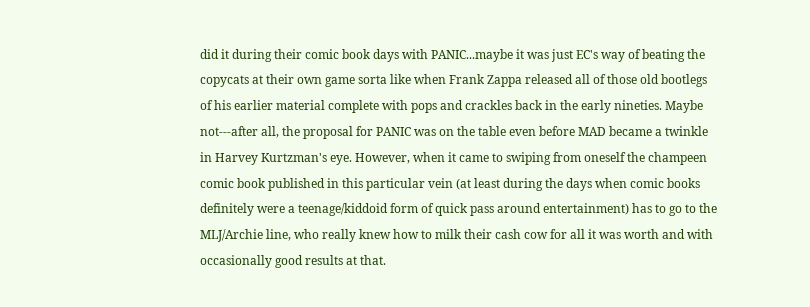did it during their comic book days with PANIC...maybe it was just EC's way of beating the copycats at their own game sorta like when Frank Zappa released all of those old bootlegs of his earlier material complete with pops and crackles back in the early nineties. Maybe not---after all, the proposal for PANIC was on the table even before MAD became a twinkle in Harvey Kurtzman's eye. However, when it came to swiping from oneself the champeen comic book published in this particular vein (at least during the days when comic books definitely were a teenage/kiddoid form of quick pass around entertainment) has to go to the MLJ/Archie line, who really knew how to milk their cash cow for all it was worth and with occasionally good results at that.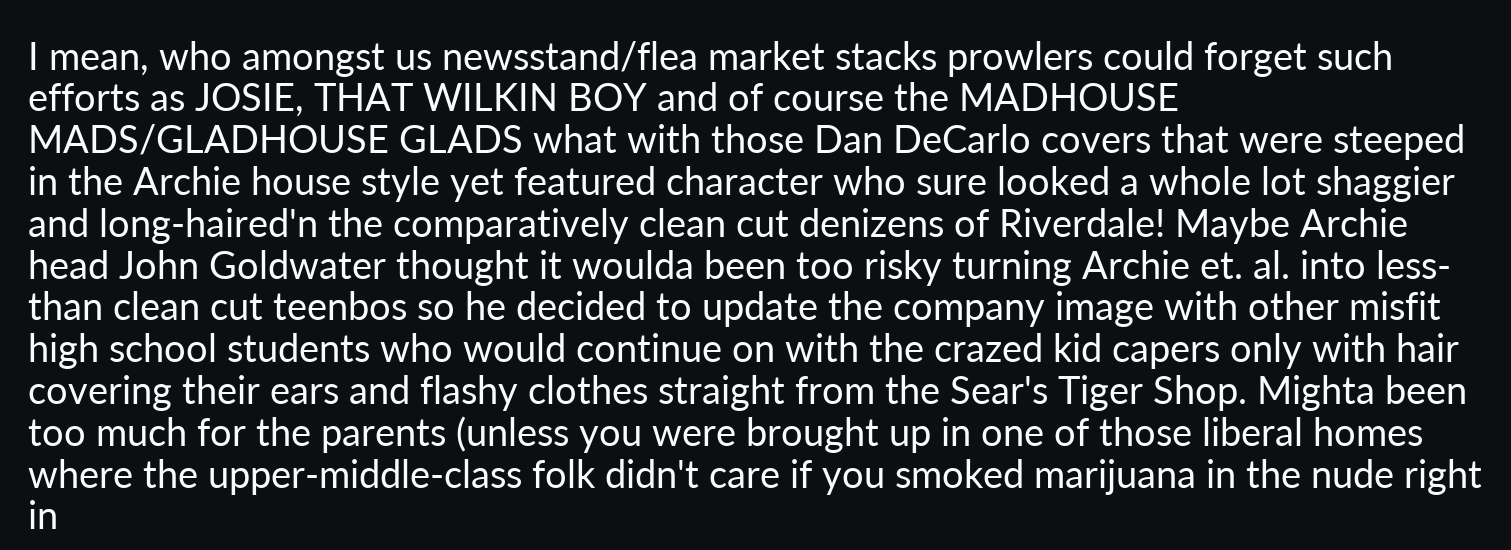I mean, who amongst us newsstand/flea market stacks prowlers could forget such efforts as JOSIE, THAT WILKIN BOY and of course the MADHOUSE MADS/GLADHOUSE GLADS what with those Dan DeCarlo covers that were steeped in the Archie house style yet featured character who sure looked a whole lot shaggier and long-haired'n the comparatively clean cut denizens of Riverdale! Maybe Archie head John Goldwater thought it woulda been too risky turning Archie et. al. into less-than clean cut teenbos so he decided to update the company image with other misfit high school students who would continue on with the crazed kid capers only with hair covering their ears and flashy clothes straight from the Sear's Tiger Shop. Mighta been too much for the parents (unless you were brought up in one of those liberal homes where the upper-middle-class folk didn't care if you smoked marijuana in the nude right in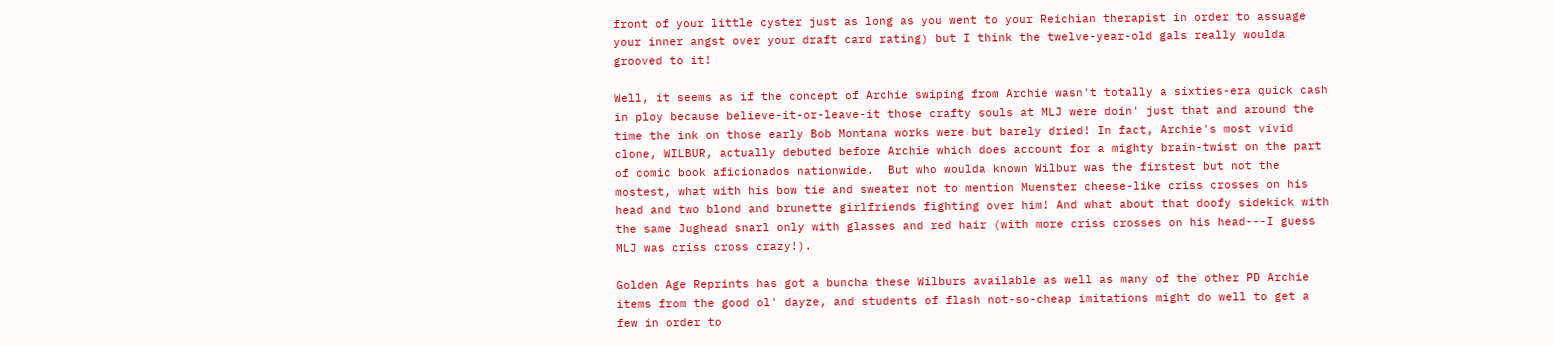front of your little cyster just as long as you went to your Reichian therapist in order to assuage your inner angst over your draft card rating) but I think the twelve-year-old gals really woulda grooved to it!

Well, it seems as if the concept of Archie swiping from Archie wasn't totally a sixties-era quick cash in ploy because believe-it-or-leave-it those crafty souls at MLJ were doin' just that and around the time the ink on those early Bob Montana works were but barely dried! In fact, Archie's most vivid clone, WILBUR, actually debuted before Archie which does account for a mighty brain-twist on the part of comic book aficionados nationwide.  But who woulda known Wilbur was the firstest but not the mostest, what with his bow tie and sweater not to mention Muenster cheese-like criss crosses on his head and two blond and brunette girlfriends fighting over him! And what about that doofy sidekick with the same Jughead snarl only with glasses and red hair (with more criss crosses on his head---I guess MLJ was criss cross crazy!).

Golden Age Reprints has got a buncha these Wilburs available as well as many of the other PD Archie items from the good ol' dayze, and students of flash not-so-cheap imitations might do well to get a few in order to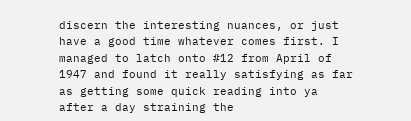discern the interesting nuances, or just have a good time whatever comes first. I managed to latch onto #12 from April of 1947 and found it really satisfying as far as getting some quick reading into ya after a day straining the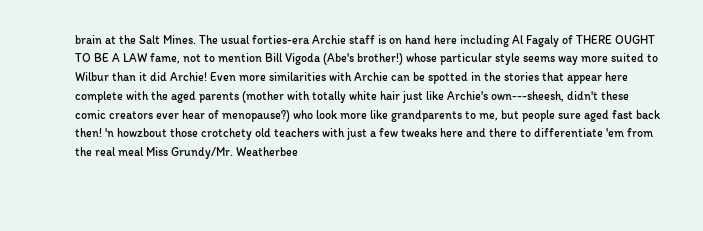brain at the Salt Mines. The usual forties-era Archie staff is on hand here including Al Fagaly of THERE OUGHT TO BE A LAW fame, not to mention Bill Vigoda (Abe's brother!) whose particular style seems way more suited to Wilbur than it did Archie! Even more similarities with Archie can be spotted in the stories that appear here complete with the aged parents (mother with totally white hair just like Archie's own---sheesh, didn't these comic creators ever hear of menopause?) who look more like grandparents to me, but people sure aged fast back then! 'n howzbout those crotchety old teachers with just a few tweaks here and there to differentiate 'em from the real meal Miss Grundy/Mr. Weatherbee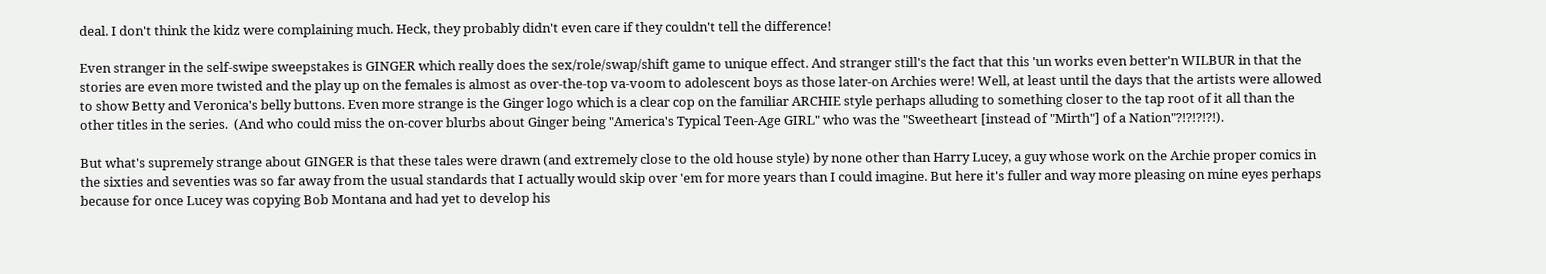deal. I don't think the kidz were complaining much. Heck, they probably didn't even care if they couldn't tell the difference!

Even stranger in the self-swipe sweepstakes is GINGER which really does the sex/role/swap/shift game to unique effect. And stranger still's the fact that this 'un works even better'n WILBUR in that the stories are even more twisted and the play up on the females is almost as over-the-top va-voom to adolescent boys as those later-on Archies were! Well, at least until the days that the artists were allowed to show Betty and Veronica's belly buttons. Even more strange is the Ginger logo which is a clear cop on the familiar ARCHIE style perhaps alluding to something closer to the tap root of it all than the other titles in the series.  (And who could miss the on-cover blurbs about Ginger being "America's Typical Teen-Age GIRL" who was the "Sweetheart [instead of "Mirth"] of a Nation"?!?!?!?!).

But what's supremely strange about GINGER is that these tales were drawn (and extremely close to the old house style) by none other than Harry Lucey, a guy whose work on the Archie proper comics in the sixties and seventies was so far away from the usual standards that I actually would skip over 'em for more years than I could imagine. But here it's fuller and way more pleasing on mine eyes perhaps because for once Lucey was copying Bob Montana and had yet to develop his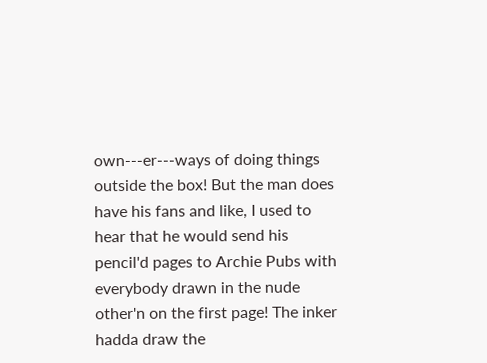own---er---ways of doing things outside the box! But the man does have his fans and like, I used to hear that he would send his pencil'd pages to Archie Pubs with everybody drawn in the nude other'n on the first page! The inker hadda draw the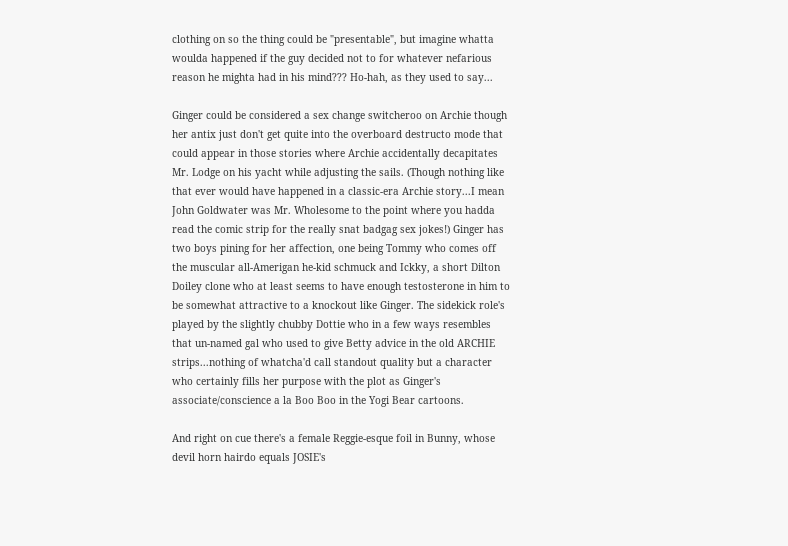clothing on so the thing could be "presentable", but imagine whatta woulda happened if the guy decided not to for whatever nefarious reason he mighta had in his mind??? Ho-hah, as they used to say...

Ginger could be considered a sex change switcheroo on Archie though her antix just don't get quite into the overboard destructo mode that could appear in those stories where Archie accidentally decapitates Mr. Lodge on his yacht while adjusting the sails. (Though nothing like that ever would have happened in a classic-era Archie story...I mean John Goldwater was Mr. Wholesome to the point where you hadda read the comic strip for the really snat badgag sex jokes!) Ginger has two boys pining for her affection, one being Tommy who comes off the muscular all-Amerigan he-kid schmuck and Ickky, a short Dilton Doiley clone who at least seems to have enough testosterone in him to be somewhat attractive to a knockout like Ginger. The sidekick role's played by the slightly chubby Dottie who in a few ways resembles that un-named gal who used to give Betty advice in the old ARCHIE strips...nothing of whatcha'd call standout quality but a character who certainly fills her purpose with the plot as Ginger's associate/conscience a la Boo Boo in the Yogi Bear cartoons.

And right on cue there's a female Reggie-esque foil in Bunny, whose devil horn hairdo equals JOSIE's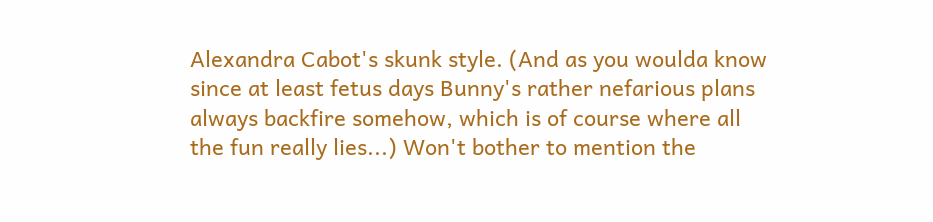Alexandra Cabot's skunk style. (And as you woulda know since at least fetus days Bunny's rather nefarious plans always backfire somehow, which is of course where all the fun really lies...) Won't bother to mention the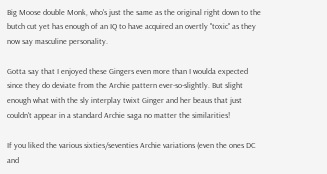Big Moose double Monk, who's just the same as the original right down to the butch cut yet has enough of an IQ to have acquired an overtly "toxic" as they now say masculine personality.

Gotta say that I enjoyed these Gingers even more than I woulda expected since they do deviate from the Archie pattern ever-so-slightly. But slight enough what with the sly interplay twixt Ginger and her beaus that just couldn't appear in a standard Archie saga no matter the similarities!

If you liked the various sixties/seventies Archie variations (even the ones DC and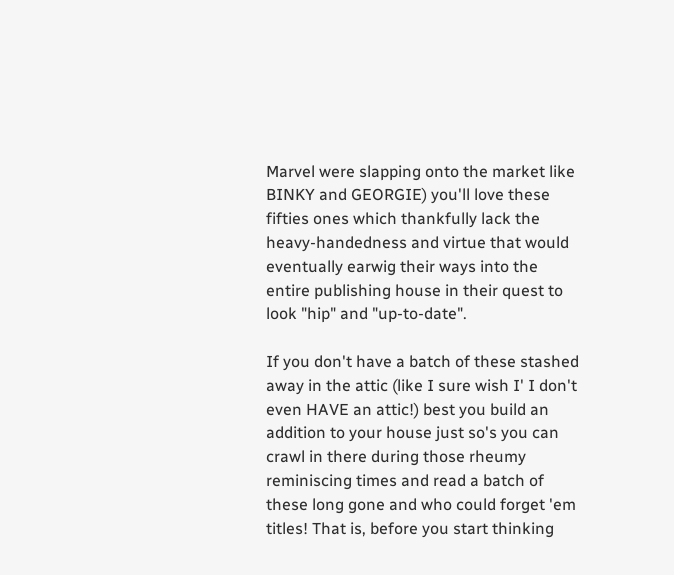Marvel were slapping onto the market like BINKY and GEORGIE) you'll love these fifties ones which thankfully lack the heavy-handedness and virtue that would eventually earwig their ways into the entire publishing house in their quest to look "hip" and "up-to-date".

If you don't have a batch of these stashed away in the attic (like I sure wish I' I don't even HAVE an attic!) best you build an addition to your house just so's you can crawl in there during those rheumy reminiscing times and read a batch of these long gone and who could forget 'em titles! That is, before you start thinking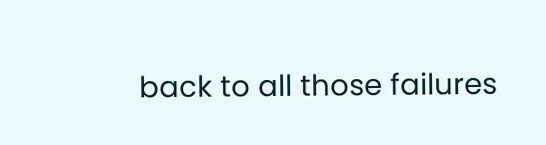back to all those failures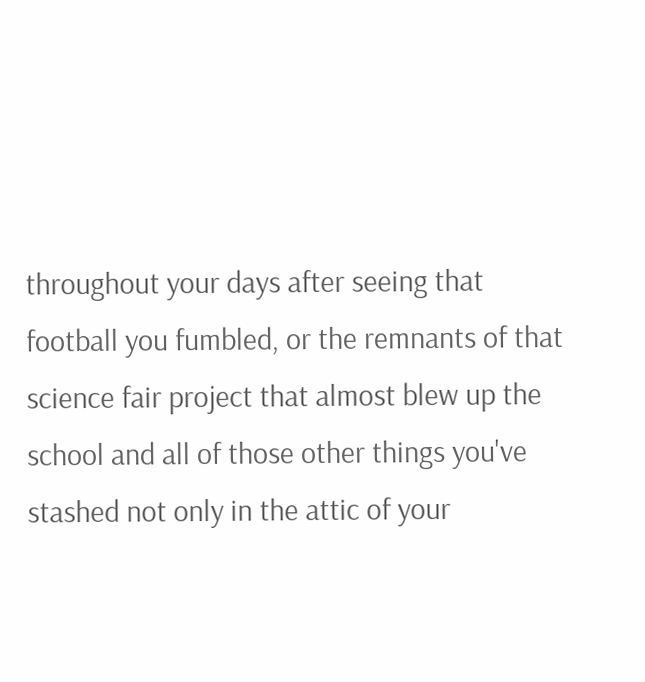throughout your days after seeing that football you fumbled, or the remnants of that science fair project that almost blew up the school and all of those other things you've stashed not only in the attic of your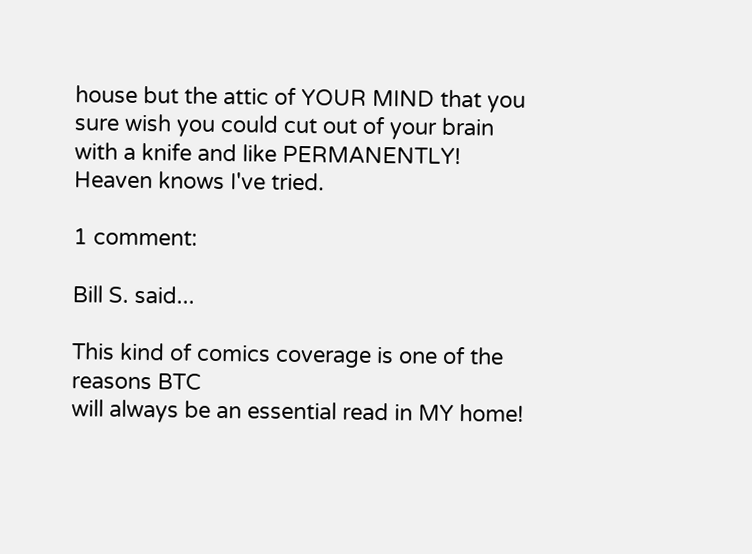house but the attic of YOUR MIND that you sure wish you could cut out of your brain with a knife and like PERMANENTLY! Heaven knows I've tried.

1 comment:

Bill S. said...

This kind of comics coverage is one of the reasons BTC
will always be an essential read in MY home!